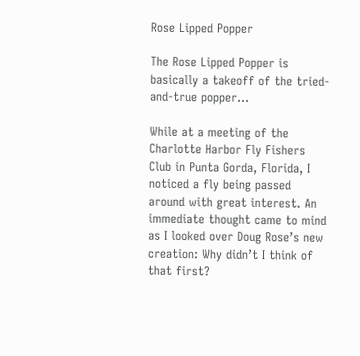Rose Lipped Popper

The Rose Lipped Popper is basically a takeoff of the tried-and-true popper...

While at a meeting of the Charlotte Harbor Fly Fishers Club in Punta Gorda, Florida, I noticed a fly being passed around with great interest. An immediate thought came to mind as I looked over Doug Rose’s new creation: Why didn’t I think of that first?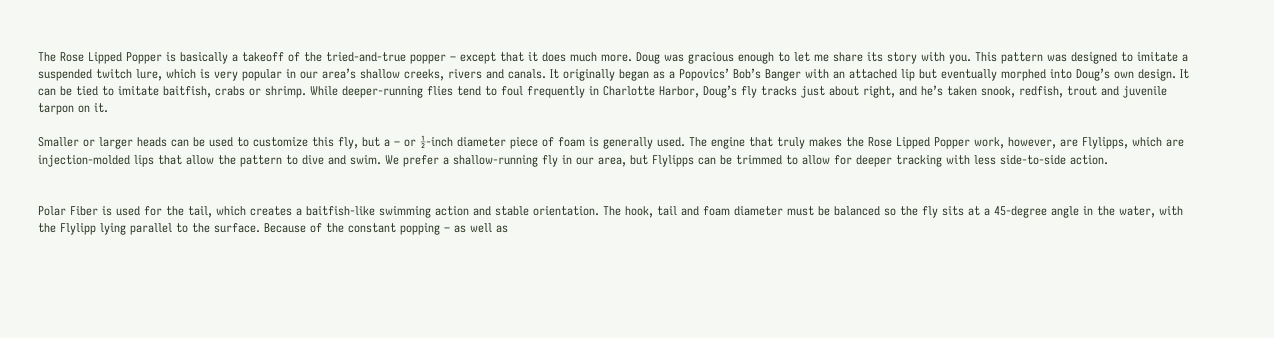The Rose Lipped Popper is basically a takeoff of the tried-and-true popper – except that it does much more. Doug was gracious enough to let me share its story with you. This pattern was designed to imitate a suspended twitch lure, which is very popular in our area’s shallow creeks, rivers and canals. It originally began as a Popovics’ Bob’s Banger with an attached lip but eventually morphed into Doug’s own design. It can be tied to imitate baitfish, crabs or shrimp. While deeper-running flies tend to foul frequently in Charlotte Harbor, Doug’s fly tracks just about right, and he’s taken snook, redfish, trout and juvenile tarpon on it.

Smaller or larger heads can be used to customize this fly, but a – or ½-inch diameter piece of foam is generally used. The engine that truly makes the Rose Lipped Popper work, however, are Flylipps, which are injection-molded lips that allow the pattern to dive and swim. We prefer a shallow-running fly in our area, but Flylipps can be trimmed to allow for deeper tracking with less side-to-side action.


Polar Fiber is used for the tail, which creates a baitfish-like swimming action and stable orientation. The hook, tail and foam diameter must be balanced so the fly sits at a 45-degree angle in the water, with the Flylipp lying parallel to the surface. Because of the constant popping – as well as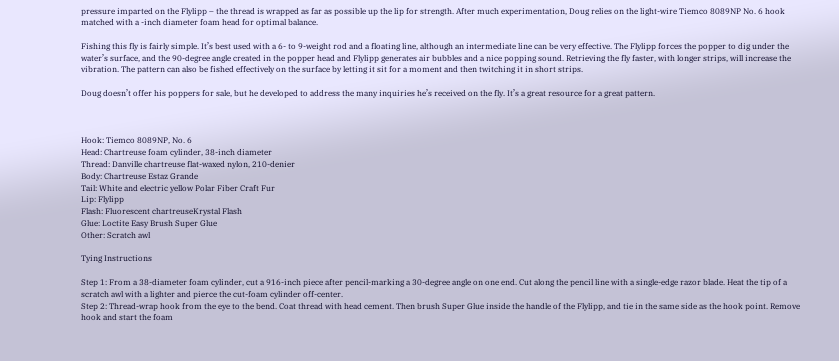pressure imparted on the Flylipp – the thread is wrapped as far as possible up the lip for strength. After much experimentation, Doug relies on the light-wire Tiemco 8089NP No. 6 hook matched with a -inch diameter foam head for optimal balance.

Fishing this fly is fairly simple. It’s best used with a 6- to 9-weight rod and a floating line, although an intermediate line can be very effective. The Flylipp forces the popper to dig under the water’s surface, and the 90-degree angle created in the popper head and Flylipp generates air bubbles and a nice popping sound. Retrieving the fly faster, with longer strips, will increase the vibration. The pattern can also be fished effectively on the surface by letting it sit for a moment and then twitching it in short strips.

Doug doesn’t offer his poppers for sale, but he developed to address the many inquiries he’s received on the fly. It’s a great resource for a great pattern.



Hook: Tiemco 8089NP, No. 6
Head: Chartreuse foam cylinder, 38-inch diameter
Thread: Danville chartreuse flat-waxed nylon, 210-denier
Body: Chartreuse Estaz Grande
Tail: White and electric yellow Polar Fiber Craft Fur
Lip: Flylipp
Flash: Fluorescent chartreuseKrystal Flash
Glue: Loctite Easy Brush Super Glue
Other: Scratch awl

Tying Instructions

Step 1: From a 38-diameter foam cylinder, cut a 916-inch piece after pencil-marking a 30-degree angle on one end. Cut along the pencil line with a single-edge razor blade. Heat the tip of a scratch awl with a lighter and pierce the cut-foam cylinder off-center.
Step 2: Thread-wrap hook from the eye to the bend. Coat thread with head cement. Then brush Super Glue inside the handle of the Flylipp, and tie in the same side as the hook point. Remove hook and start the foam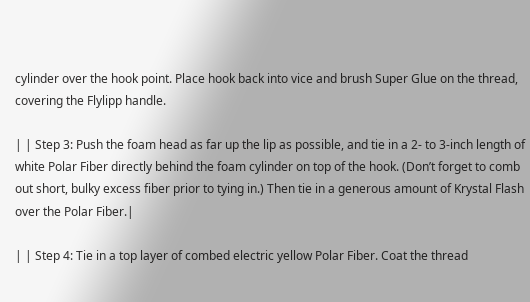cylinder over the hook point. Place hook back into vice and brush Super Glue on the thread, covering the Flylipp handle.

| | Step 3: Push the foam head as far up the lip as possible, and tie in a 2- to 3-inch length of white Polar Fiber directly behind the foam cylinder on top of the hook. (Don’t forget to comb out short, bulky excess fiber prior to tying in.) Then tie in a generous amount of Krystal Flash over the Polar Fiber.|

| | Step 4: Tie in a top layer of combed electric yellow Polar Fiber. Coat the thread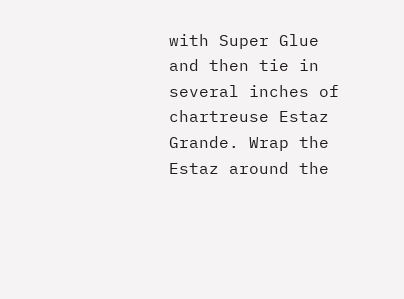with Super Glue and then tie in several inches of chartreuse Estaz Grande. Wrap the Estaz around the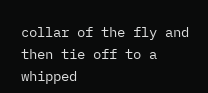collar of the fly and then tie off to a whipped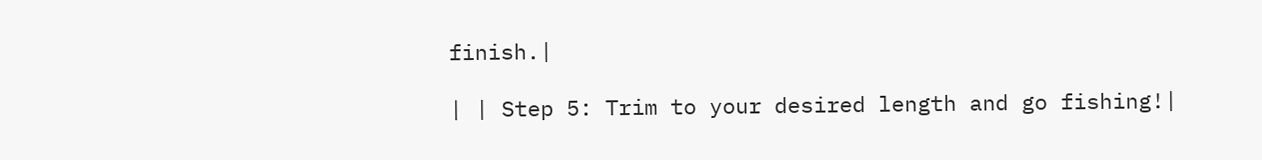finish.|

| | Step 5: Trim to your desired length and go fishing!|